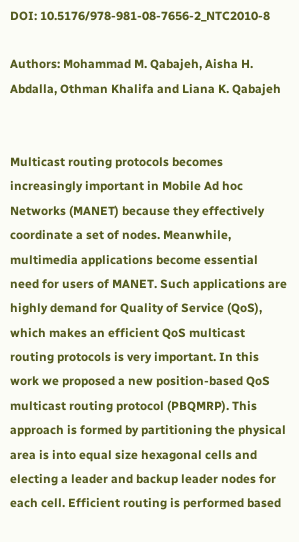DOI: 10.5176/978-981-08-7656-2_NTC2010-8

Authors: Mohammad M. Qabajeh, Aisha H. Abdalla, Othman Khalifa and Liana K. Qabajeh


Multicast routing protocols becomes increasingly important in Mobile Ad hoc Networks (MANET) because they effectively coordinate a set of nodes. Meanwhile, multimedia applications become essential need for users of MANET. Such applications are highly demand for Quality of Service (QoS), which makes an efficient QoS multicast routing protocols is very important. In this work we proposed a new position-based QoS multicast routing protocol (PBQMRP). This approach is formed by partitioning the physical area is into equal size hexagonal cells and electing a leader and backup leader nodes for each cell. Efficient routing is performed based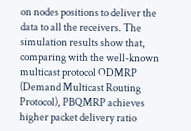on nodes positions to deliver the data to all the receivers. The simulation results show that, comparing with the well-known multicast protocol ODMRP (Demand Multicast Routing Protocol), PBQMRP achieves higher packet delivery ratio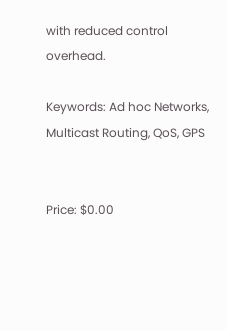with reduced control overhead.

Keywords: Ad hoc Networks, Multicast Routing, QoS, GPS


Price: $0.00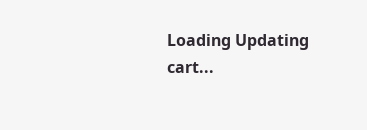Loading Updating cart...